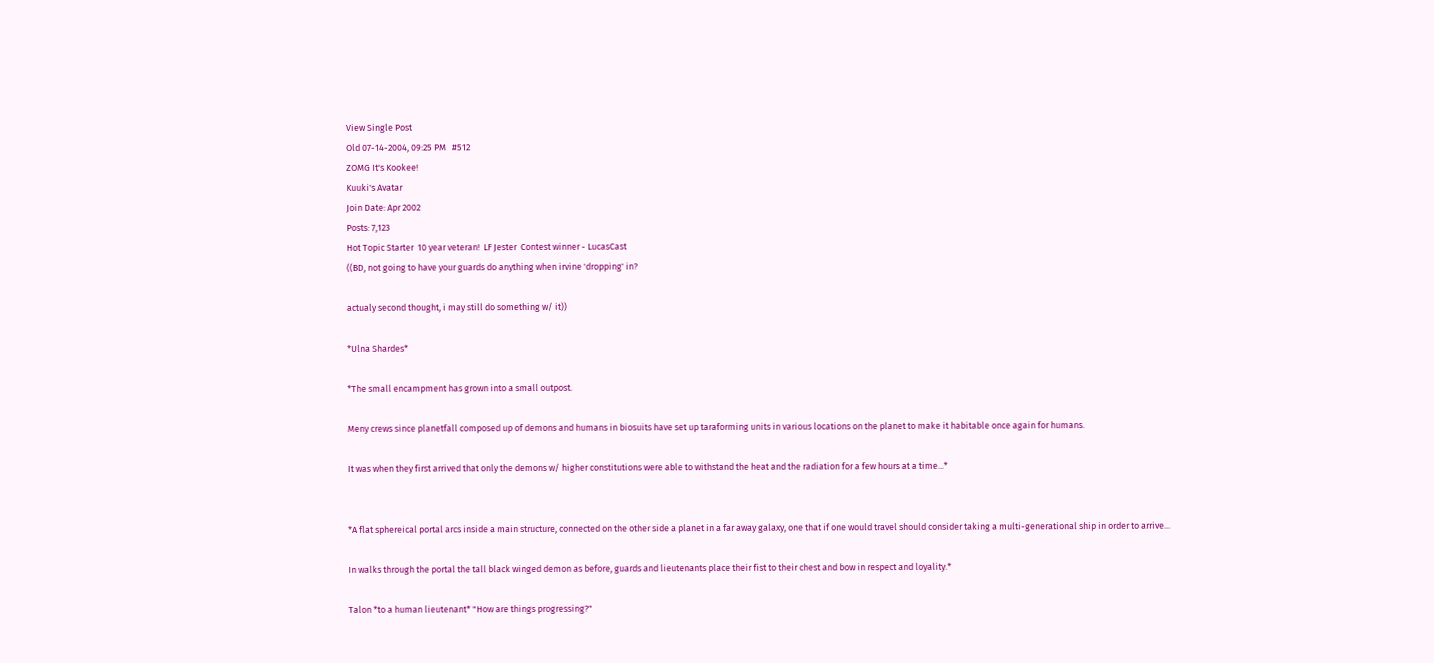View Single Post
Old 07-14-2004, 09:25 PM   #512
ZOMG It's Kookee!
Kuuki's Avatar
Join Date: Apr 2002
Posts: 7,123
Hot Topic Starter  10 year veteran!  LF Jester  Contest winner - LucasCast
((BD, not going to have your guards do anything when irvine 'dropping' in?

actualy second thought, i may still do something w/ it))

*Ulna Shardes*

*The small encampment has grown into a small outpost.

Meny crews since planetfall composed up of demons and humans in biosuits have set up taraforming units in various locations on the planet to make it habitable once again for humans.

It was when they first arrived that only the demons w/ higher constitutions were able to withstand the heat and the radiation for a few hours at a time...*


*A flat sphereical portal arcs inside a main structure, connected on the other side a planet in a far away galaxy, one that if one would travel should consider taking a multi-generational ship in order to arrive...

In walks through the portal the tall black winged demon as before, guards and lieutenants place their fist to their chest and bow in respect and loyality.*

Talon *to a human lieutenant* "How are things progressing?"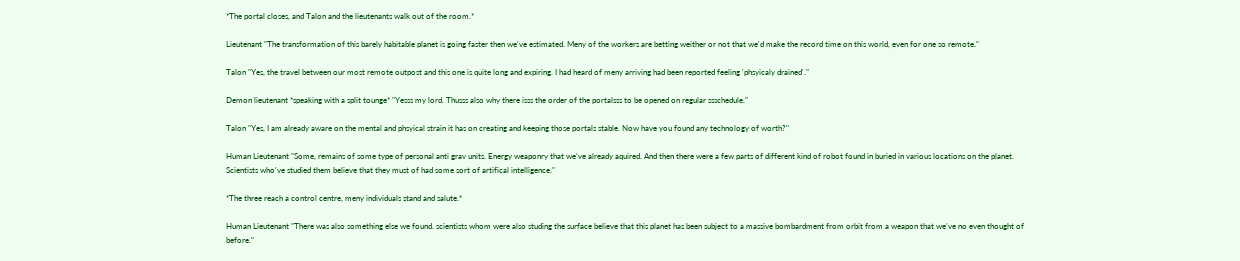*The portal closes, and Talon and the lieutenants walk out of the room.*

Lieutenant "The transformation of this barely habitable planet is going faster then we've estimated. Meny of the workers are betting weither or not that we'd make the record time on this world, even for one so remote."

Talon "Yes, the travel between our most remote outpost and this one is quite long and expiring. I had heard of meny arriving had been reported feeling 'phsyicaly drained'."

Demon lieutenant *speaking with a split tounge* "Yesss my lord. Thusss also why there isss the order of the portalsss to be opened on regular ssschedule."

Talon "Yes, I am already aware on the mental and phsyical strain it has on creating and keeping those portals stable. Now have you found any technology of worth?"

Human Lieutenant "Some, remains of some type of personal anti grav units. Energy weaponry that we've already aquired. And then there were a few parts of different kind of robot found in buried in various locations on the planet. Scientists who've studied them believe that they must of had some sort of artifical intelligence."

*The three reach a control centre, meny individuals stand and salute.*

Human Lieutenant "There was also something else we found. scientists whom were also studing the surface believe that this planet has been subject to a massive bombardment from orbit from a weapon that we've no even thought of before."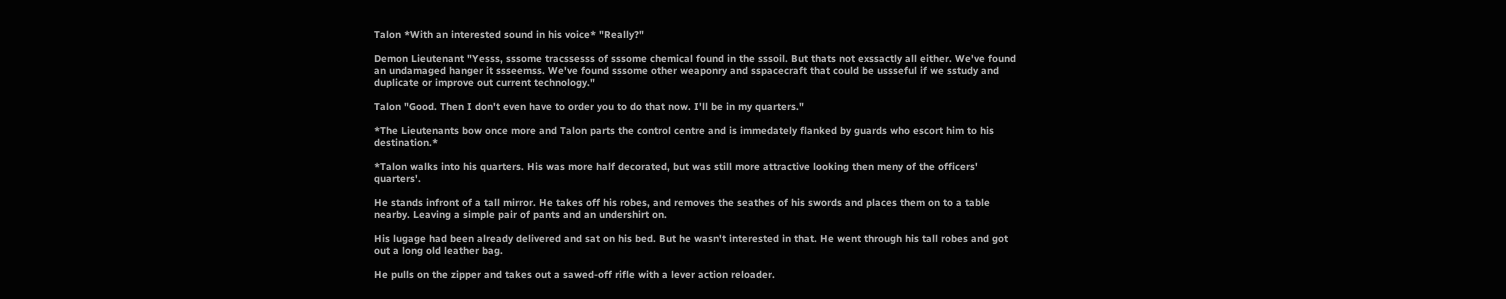Talon *With an interested sound in his voice* "Really?"

Demon Lieutenant "Yesss, sssome tracssesss of sssome chemical found in the sssoil. But thats not exssactly all either. We've found an undamaged hanger it ssseemss. We've found sssome other weaponry and sspacecraft that could be ussseful if we sstudy and duplicate or improve out current technology."

Talon "Good. Then I don't even have to order you to do that now. I'll be in my quarters."

*The Lieutenants bow once more and Talon parts the control centre and is immedately flanked by guards who escort him to his destination.*

*Talon walks into his quarters. His was more half decorated, but was still more attractive looking then meny of the officers' quarters'.

He stands infront of a tall mirror. He takes off his robes, and removes the seathes of his swords and places them on to a table nearby. Leaving a simple pair of pants and an undershirt on.

His lugage had been already delivered and sat on his bed. But he wasn't interested in that. He went through his tall robes and got out a long old leather bag.

He pulls on the zipper and takes out a sawed-off rifle with a lever action reloader.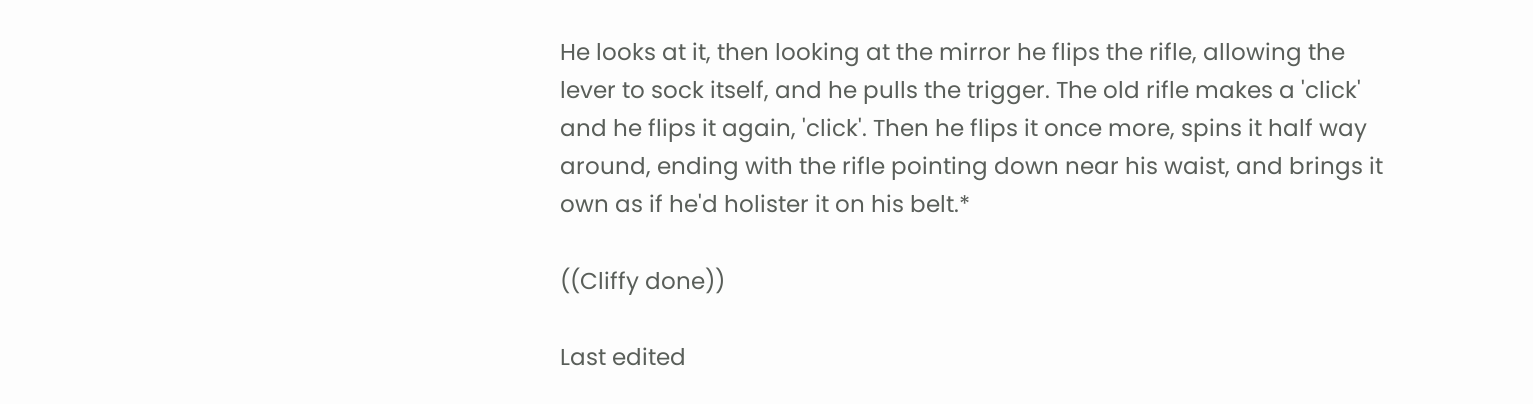He looks at it, then looking at the mirror he flips the rifle, allowing the lever to sock itself, and he pulls the trigger. The old rifle makes a 'click' and he flips it again, 'click'. Then he flips it once more, spins it half way around, ending with the rifle pointing down near his waist, and brings it own as if he'd holister it on his belt.*

((Cliffy done))

Last edited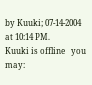by Kuuki; 07-14-2004 at 10:14 PM.
Kuuki is offline   you may: